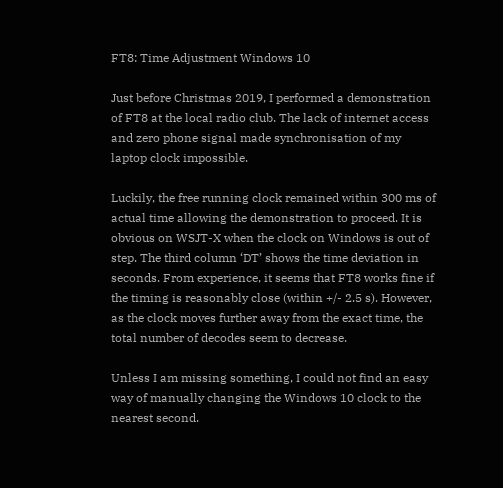FT8: Time Adjustment Windows 10

Just before Christmas 2019, I performed a demonstration of FT8 at the local radio club. The lack of internet access and zero phone signal made synchronisation of my laptop clock impossible.

Luckily, the free running clock remained within 300 ms of actual time allowing the demonstration to proceed. It is obvious on WSJT-X when the clock on Windows is out of step. The third column ‘DT’ shows the time deviation in seconds. From experience, it seems that FT8 works fine if the timing is reasonably close (within +/- 2.5 s). However, as the clock moves further away from the exact time, the total number of decodes seem to decrease.

Unless I am missing something, I could not find an easy way of manually changing the Windows 10 clock to the nearest second.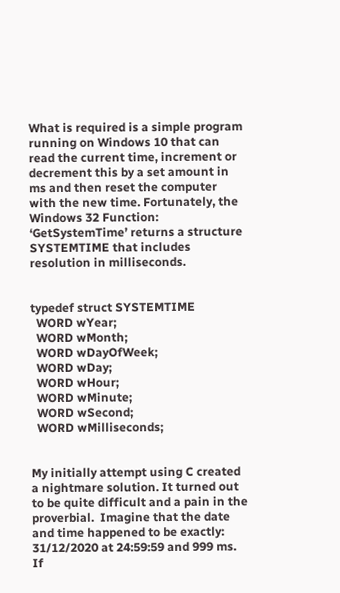What is required is a simple program running on Windows 10 that can read the current time, increment or decrement this by a set amount in ms and then reset the computer with the new time. Fortunately, the Windows 32 Function: ‘GetSystemTime’ returns a structure SYSTEMTIME that includes resolution in milliseconds.


typedef struct SYSTEMTIME
  WORD wYear;
  WORD wMonth;
  WORD wDayOfWeek;
  WORD wDay;
  WORD wHour;
  WORD wMinute;
  WORD wSecond;
  WORD wMilliseconds;


My initially attempt using C created a nightmare solution. It turned out to be quite difficult and a pain in the proverbial.  Imagine that the date and time happened to be exactly: 31/12/2020 at 24:59:59 and 999 ms. If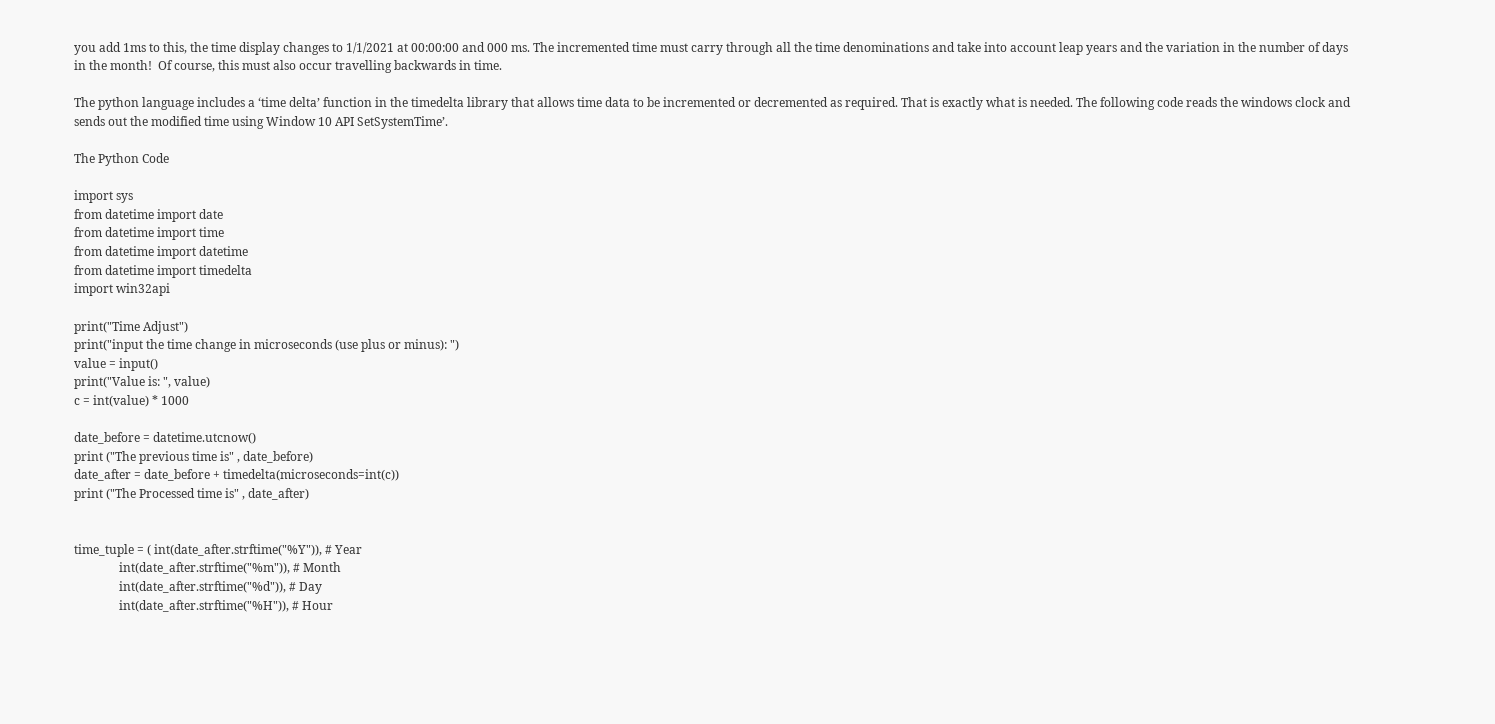you add 1ms to this, the time display changes to 1/1/2021 at 00:00:00 and 000 ms. The incremented time must carry through all the time denominations and take into account leap years and the variation in the number of days in the month!  Of course, this must also occur travelling backwards in time.

The python language includes a ‘time delta’ function in the timedelta library that allows time data to be incremented or decremented as required. That is exactly what is needed. The following code reads the windows clock and sends out the modified time using Window 10 API SetSystemTime’.

The Python Code

import sys
from datetime import date
from datetime import time
from datetime import datetime
from datetime import timedelta
import win32api

print("Time Adjust")
print("input the time change in microseconds (use plus or minus): ")
value = input()
print("Value is: ", value)
c = int(value) * 1000

date_before = datetime.utcnow()
print ("The previous time is" , date_before)
date_after = date_before + timedelta(microseconds=int(c))
print ("The Processed time is" , date_after)


time_tuple = ( int(date_after.strftime("%Y")), # Year
               int(date_after.strftime("%m")), # Month
               int(date_after.strftime("%d")), # Day
               int(date_after.strftime("%H")), # Hour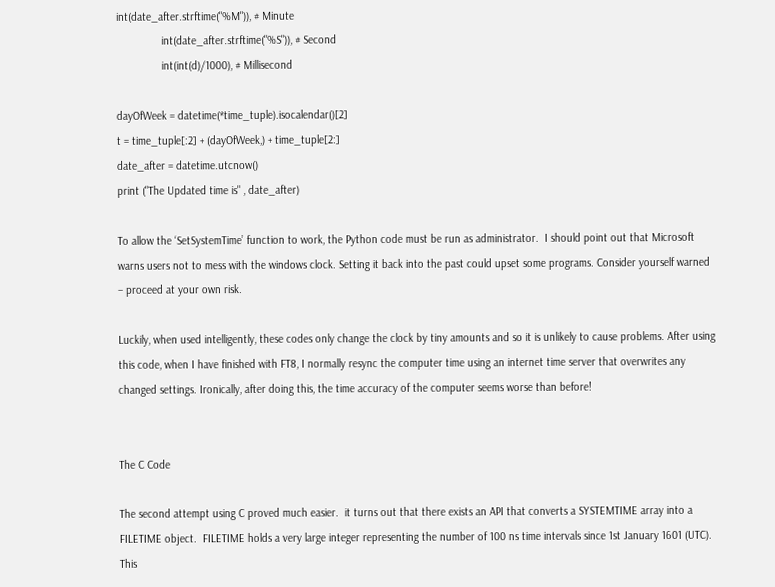int(date_after.strftime("%M")), # Minute
               int(date_after.strftime("%S")), # Second
               int(int(d)/1000), # Millisecond

dayOfWeek = datetime(*time_tuple).isocalendar()[2]
t = time_tuple[:2] + (dayOfWeek,) + time_tuple[2:]
date_after = datetime.utcnow()
print ("The Updated time is" , date_after)

To allow the ‘SetSystemTime’ function to work, the Python code must be run as administrator.  I should point out that Microsoft warns users not to mess with the windows clock. Setting it back into the past could upset some programs. Consider yourself warned – proceed at your own risk.

Luckily, when used intelligently, these codes only change the clock by tiny amounts and so it is unlikely to cause problems. After using this code, when I have finished with FT8, I normally resync the computer time using an internet time server that overwrites any changed settings. Ironically, after doing this, the time accuracy of the computer seems worse than before!


The C Code

The second attempt using C proved much easier.  it turns out that there exists an API that converts a SYSTEMTIME array into a FILETIME object.  FILETIME holds a very large integer representing the number of 100 ns time intervals since 1st January 1601 (UTC).  This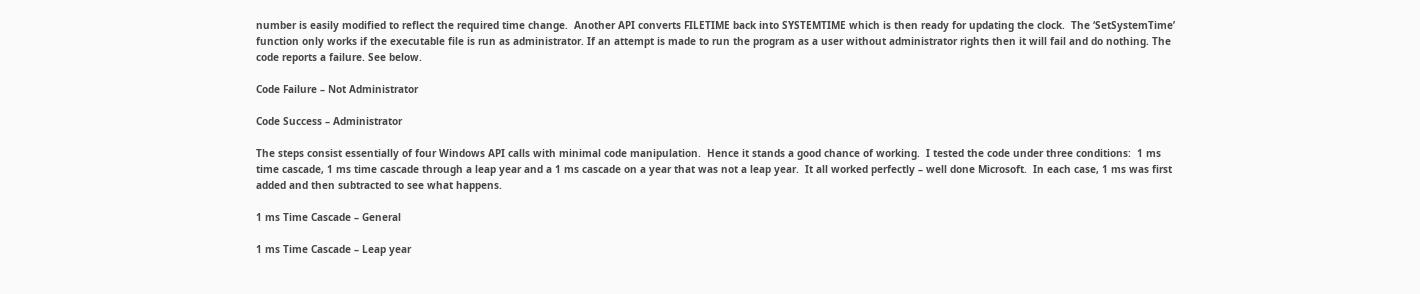number is easily modified to reflect the required time change.  Another API converts FILETIME back into SYSTEMTIME which is then ready for updating the clock.  The ‘SetSystemTime’ function only works if the executable file is run as administrator. If an attempt is made to run the program as a user without administrator rights then it will fail and do nothing. The code reports a failure. See below.

Code Failure – Not Administrator

Code Success – Administrator

The steps consist essentially of four Windows API calls with minimal code manipulation.  Hence it stands a good chance of working.  I tested the code under three conditions:  1 ms time cascade, 1 ms time cascade through a leap year and a 1 ms cascade on a year that was not a leap year.  It all worked perfectly – well done Microsoft.  In each case, 1 ms was first added and then subtracted to see what happens.

1 ms Time Cascade – General

1 ms Time Cascade – Leap year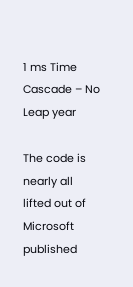1 ms Time Cascade – No Leap year

The code is nearly all lifted out of Microsoft published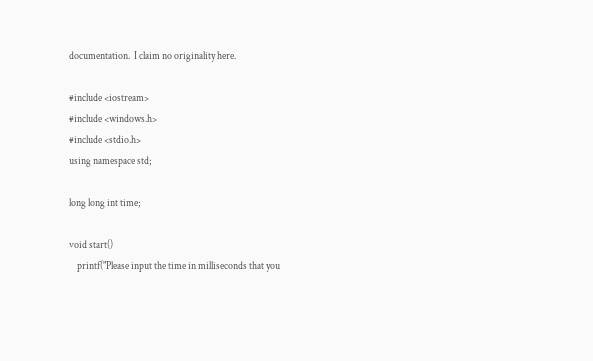documentation.  I claim no originality here.

#include <iostream>
#include <windows.h>
#include <stdio.h>
using namespace std;

long long int time;

void start()
    printf("Please input the time in milliseconds that you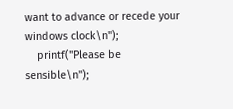want to advance or recede your windows clock\n");
    printf("Please be sensible\n");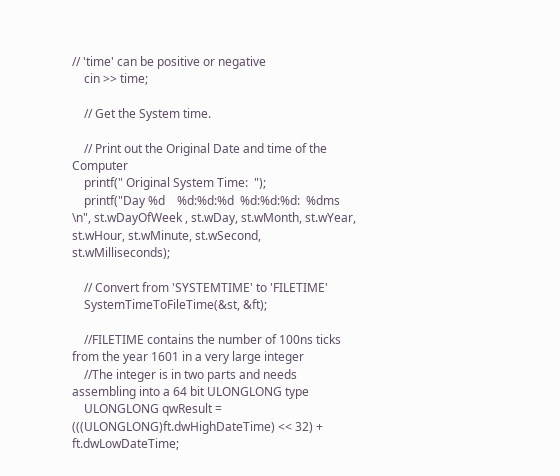// 'time' can be positive or negative
    cin >> time;

    // Get the System time.

    // Print out the Original Date and time of the Computer
    printf(" Original System Time:  ");
    printf("Day %d    %d:%d:%d  %d:%d:%d:  %dms \n", st.wDayOfWeek , st.wDay, st.wMonth, st.wYear, st.wHour, st.wMinute, st.wSecond, st.wMilliseconds);

    // Convert from 'SYSTEMTIME' to 'FILETIME'
    SystemTimeToFileTime(&st, &ft);

    //FILETIME contains the number of 100ns ticks from the year 1601 in a very large integer
    //The integer is in two parts and needs assembling into a 64 bit ULONGLONG type
    ULONGLONG qwResult = (((ULONGLONG)ft.dwHighDateTime) << 32) + ft.dwLowDateTime;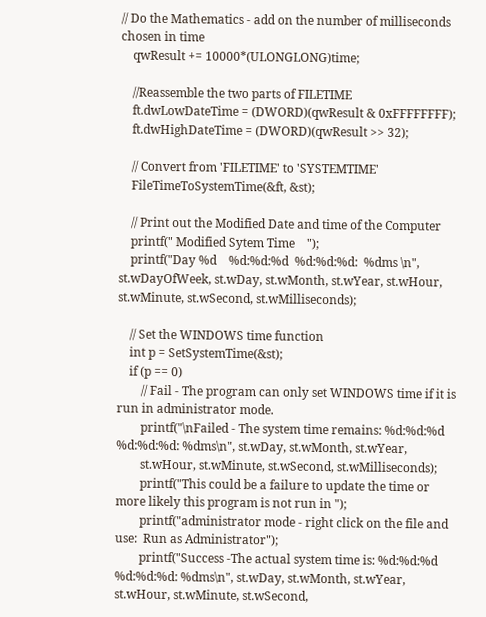// Do the Mathematics - add on the number of milliseconds chosen in time
    qwResult += 10000*(ULONGLONG)time;

    //Reassemble the two parts of FILETIME
    ft.dwLowDateTime = (DWORD)(qwResult & 0xFFFFFFFF);
    ft.dwHighDateTime = (DWORD)(qwResult >> 32);

    // Convert from 'FILETIME' to 'SYSTEMTIME'
    FileTimeToSystemTime(&ft, &st);

    // Print out the Modified Date and time of the Computer
    printf(" Modified Sytem Time    ");
    printf("Day %d    %d:%d:%d  %d:%d:%d:  %dms \n", st.wDayOfWeek, st.wDay, st.wMonth, st.wYear, st.wHour, st.wMinute, st.wSecond, st.wMilliseconds);

    // Set the WINDOWS time function
    int p = SetSystemTime(&st);
    if (p == 0)
        // Fail - The program can only set WINDOWS time if it is run in administrator mode.
        printf("\nFailed - The system time remains: %d:%d:%d  %d:%d:%d: %dms\n", st.wDay, st.wMonth, st.wYear,
        st.wHour, st.wMinute, st.wSecond, st.wMilliseconds);
        printf("This could be a failure to update the time or more likely this program is not run in ");
        printf("administrator mode - right click on the file and use:  Run as Administrator");
        printf("Success -The actual system time is: %d:%d:%d  %d:%d:%d: %dms\n", st.wDay, st.wMonth, st.wYear, st.wHour, st.wMinute, st.wSecond,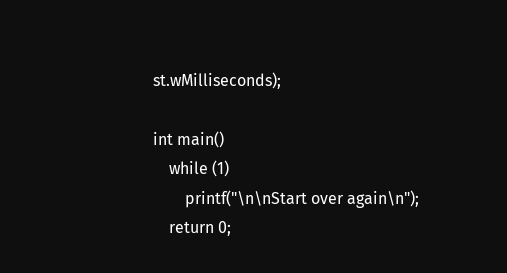st.wMilliseconds);

int main()
    while (1)
        printf("\n\nStart over again\n");
    return 0;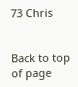73 Chris


Back to top of page